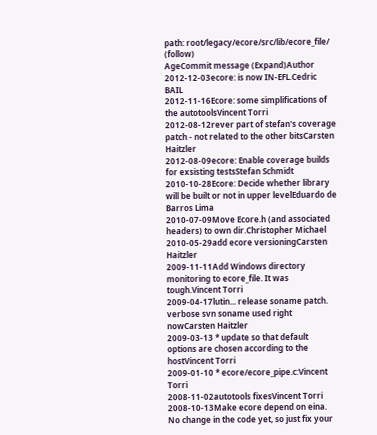path: root/legacy/ecore/src/lib/ecore_file/ (follow)
AgeCommit message (Expand)Author
2012-12-03ecore: is now IN-EFL.Cedric BAIL
2012-11-16Ecore: some simplifications of the autotoolsVincent Torri
2012-08-12rever part of stefan's coverage patch - not related to the other bitsCarsten Haitzler
2012-08-09ecore: Enable coverage builds for exsisting testsStefan Schmidt
2010-10-28Ecore: Decide whether library will be built or not in upper levelEduardo de Barros Lima
2010-07-09Move Ecore.h (and associated headers) to own dir.Christopher Michael
2010-05-29add ecore versioningCarsten Haitzler
2009-11-11Add Windows directory monitoring to ecore_file. It was tough.Vincent Torri
2009-04-17lutin... release soname patch. verbose svn soname used right nowCarsten Haitzler
2009-03-13 * update so that default options are chosen according to the hostVincent Torri
2009-01-10 * ecore/ecore_pipe.c:Vincent Torri
2008-11-02autotools fixesVincent Torri
2008-10-13Make ecore depend on eina. No change in the code yet, so just fix your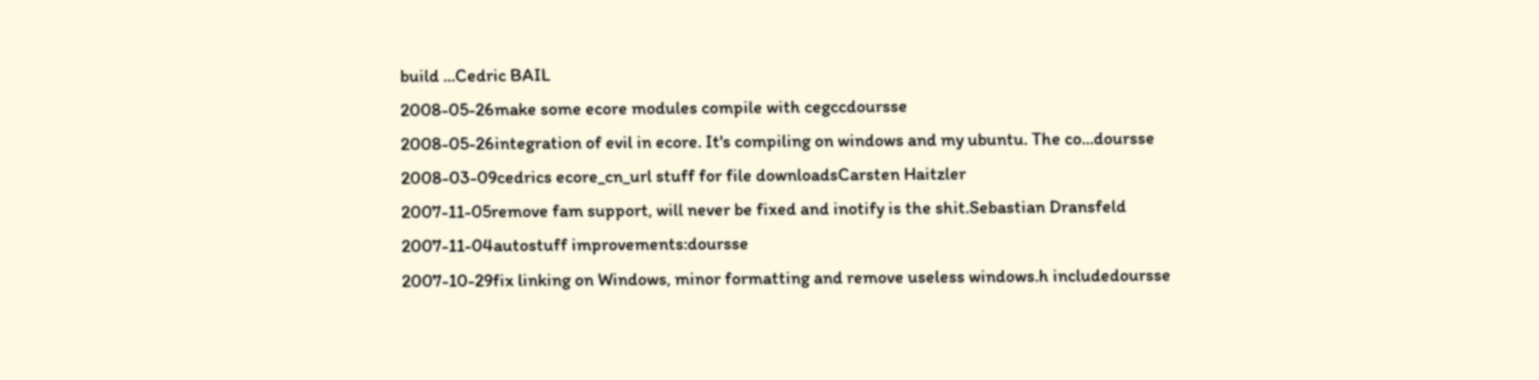build ...Cedric BAIL
2008-05-26make some ecore modules compile with cegccdoursse
2008-05-26integration of evil in ecore. It's compiling on windows and my ubuntu. The co...doursse
2008-03-09cedrics ecore_cn_url stuff for file downloadsCarsten Haitzler
2007-11-05remove fam support, will never be fixed and inotify is the shit.Sebastian Dransfeld
2007-11-04autostuff improvements:doursse
2007-10-29fix linking on Windows, minor formatting and remove useless windows.h includedoursse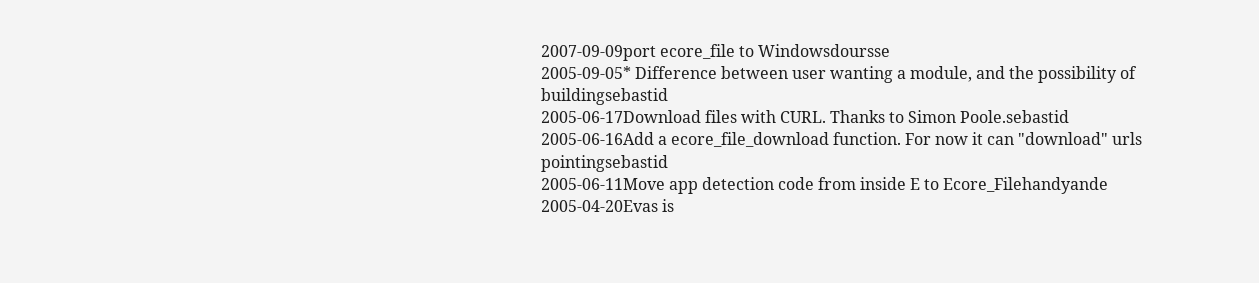2007-09-09port ecore_file to Windowsdoursse
2005-09-05* Difference between user wanting a module, and the possibility of buildingsebastid
2005-06-17Download files with CURL. Thanks to Simon Poole.sebastid
2005-06-16Add a ecore_file_download function. For now it can "download" urls pointingsebastid
2005-06-11Move app detection code from inside E to Ecore_Filehandyande
2005-04-20Evas is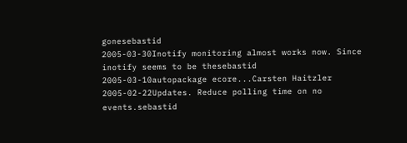gonesebastid
2005-03-30Inotify monitoring almost works now. Since inotify seems to be thesebastid
2005-03-10autopackage ecore...Carsten Haitzler
2005-02-22Updates. Reduce polling time on no events.sebastid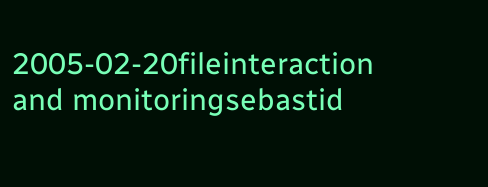2005-02-20fileinteraction and monitoringsebastid